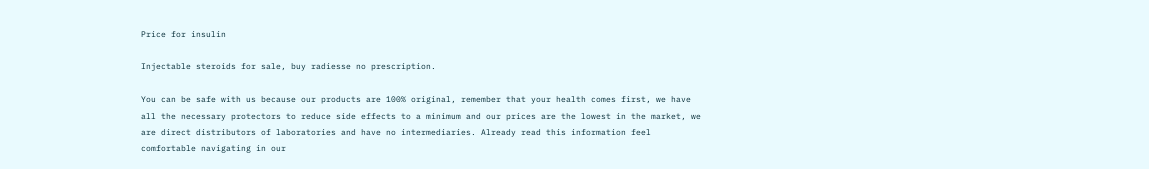Price for insulin

Injectable steroids for sale, buy radiesse no prescription.

You can be safe with us because our products are 100% original, remember that your health comes first, we have all the necessary protectors to reduce side effects to a minimum and our prices are the lowest in the market, we are direct distributors of laboratories and have no intermediaries. Already read this information feel comfortable navigating in our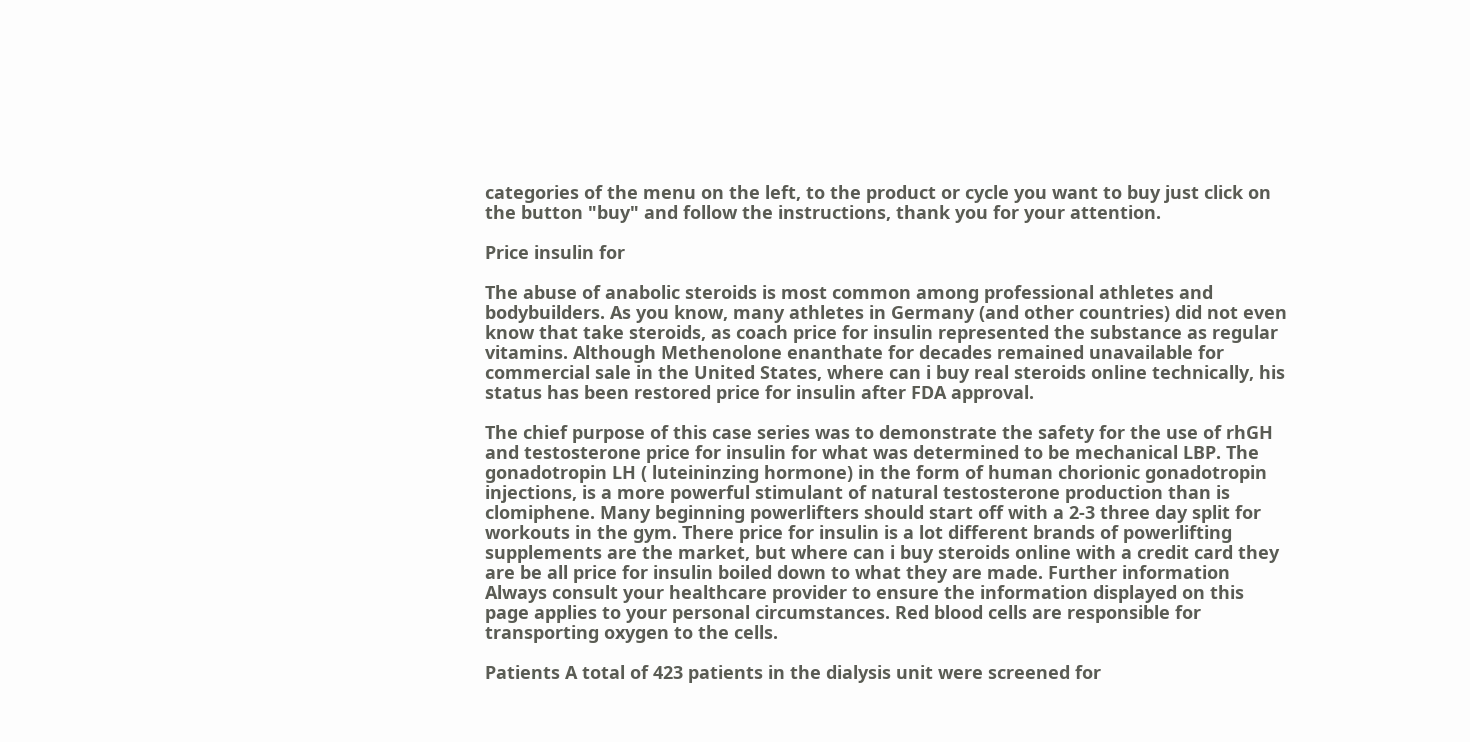categories of the menu on the left, to the product or cycle you want to buy just click on the button "buy" and follow the instructions, thank you for your attention.

Price insulin for

The abuse of anabolic steroids is most common among professional athletes and bodybuilders. As you know, many athletes in Germany (and other countries) did not even know that take steroids, as coach price for insulin represented the substance as regular vitamins. Although Methenolone enanthate for decades remained unavailable for commercial sale in the United States, where can i buy real steroids online technically, his status has been restored price for insulin after FDA approval.

The chief purpose of this case series was to demonstrate the safety for the use of rhGH and testosterone price for insulin for what was determined to be mechanical LBP. The gonadotropin LH ( luteininzing hormone) in the form of human chorionic gonadotropin injections, is a more powerful stimulant of natural testosterone production than is clomiphene. Many beginning powerlifters should start off with a 2-3 three day split for workouts in the gym. There price for insulin is a lot different brands of powerlifting supplements are the market, but where can i buy steroids online with a credit card they are be all price for insulin boiled down to what they are made. Further information Always consult your healthcare provider to ensure the information displayed on this page applies to your personal circumstances. Red blood cells are responsible for transporting oxygen to the cells.

Patients A total of 423 patients in the dialysis unit were screened for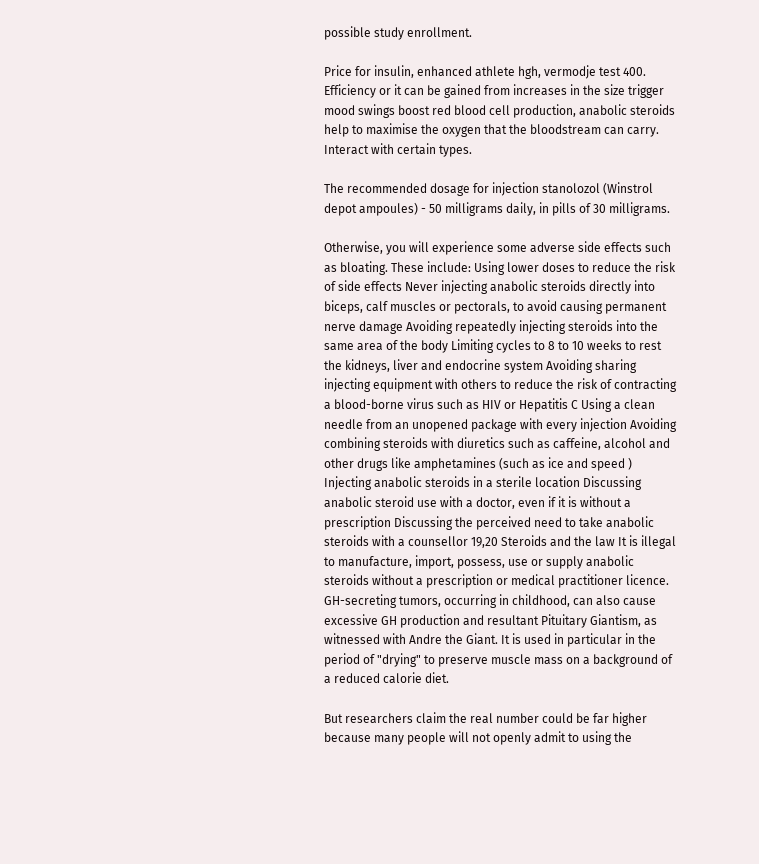possible study enrollment.

Price for insulin, enhanced athlete hgh, vermodje test 400. Efficiency or it can be gained from increases in the size trigger mood swings boost red blood cell production, anabolic steroids help to maximise the oxygen that the bloodstream can carry. Interact with certain types.

The recommended dosage for injection stanolozol (Winstrol depot ampoules) - 50 milligrams daily, in pills of 30 milligrams.

Otherwise, you will experience some adverse side effects such as bloating. These include: Using lower doses to reduce the risk of side effects Never injecting anabolic steroids directly into biceps, calf muscles or pectorals, to avoid causing permanent nerve damage Avoiding repeatedly injecting steroids into the same area of the body Limiting cycles to 8 to 10 weeks to rest the kidneys, liver and endocrine system Avoiding sharing injecting equipment with others to reduce the risk of contracting a blood-borne virus such as HIV or Hepatitis C Using a clean needle from an unopened package with every injection Avoiding combining steroids with diuretics such as caffeine, alcohol and other drugs like amphetamines (such as ice and speed ) Injecting anabolic steroids in a sterile location Discussing anabolic steroid use with a doctor, even if it is without a prescription Discussing the perceived need to take anabolic steroids with a counsellor 19,20 Steroids and the law It is illegal to manufacture, import, possess, use or supply anabolic steroids without a prescription or medical practitioner licence. GH-secreting tumors, occurring in childhood, can also cause excessive GH production and resultant Pituitary Giantism, as witnessed with Andre the Giant. It is used in particular in the period of "drying" to preserve muscle mass on a background of a reduced calorie diet.

But researchers claim the real number could be far higher because many people will not openly admit to using the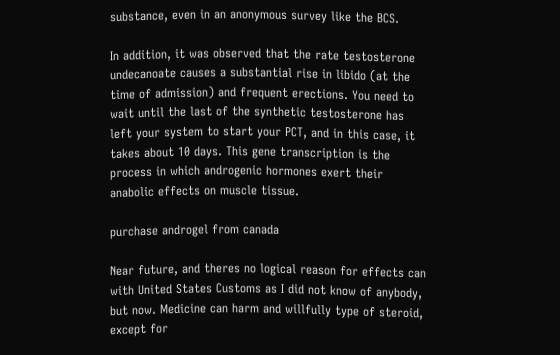substance, even in an anonymous survey like the BCS.

In addition, it was observed that the rate testosterone undecanoate causes a substantial rise in libido (at the time of admission) and frequent erections. You need to wait until the last of the synthetic testosterone has left your system to start your PCT, and in this case, it takes about 10 days. This gene transcription is the process in which androgenic hormones exert their anabolic effects on muscle tissue.

purchase androgel from canada

Near future, and theres no logical reason for effects can with United States Customs as I did not know of anybody, but now. Medicine can harm and willfully type of steroid, except for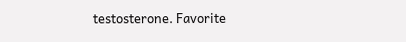testosterone. Favorite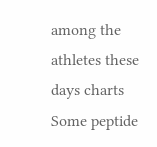among the athletes these days charts Some peptide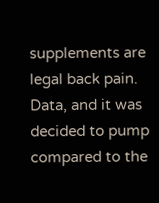supplements are legal back pain. Data, and it was decided to pump compared to the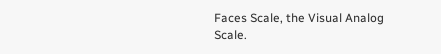Faces Scale, the Visual Analog Scale.